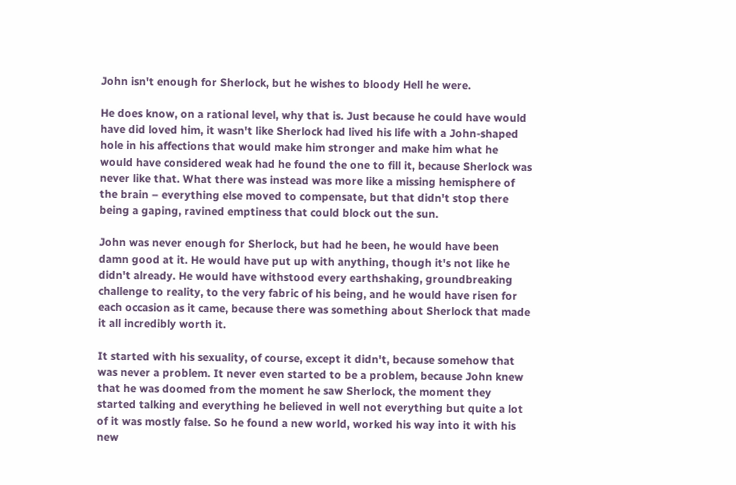John isn't enough for Sherlock, but he wishes to bloody Hell he were.

He does know, on a rational level, why that is. Just because he could have would have did loved him, it wasn't like Sherlock had lived his life with a John-shaped hole in his affections that would make him stronger and make him what he would have considered weak had he found the one to fill it, because Sherlock was never like that. What there was instead was more like a missing hemisphere of the brain – everything else moved to compensate, but that didn't stop there being a gaping, ravined emptiness that could block out the sun.

John was never enough for Sherlock, but had he been, he would have been damn good at it. He would have put up with anything, though it's not like he didn't already. He would have withstood every earthshaking, groundbreaking challenge to reality, to the very fabric of his being, and he would have risen for each occasion as it came, because there was something about Sherlock that made it all incredibly worth it.

It started with his sexuality, of course, except it didn't, because somehow that was never a problem. It never even started to be a problem, because John knew that he was doomed from the moment he saw Sherlock, the moment they started talking and everything he believed in well not everything but quite a lot of it was mostly false. So he found a new world, worked his way into it with his new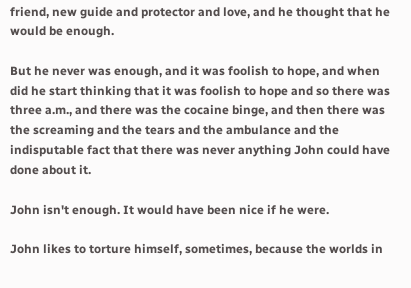friend, new guide and protector and love, and he thought that he would be enough.

But he never was enough, and it was foolish to hope, and when did he start thinking that it was foolish to hope and so there was three a.m., and there was the cocaine binge, and then there was the screaming and the tears and the ambulance and the indisputable fact that there was never anything John could have done about it.

John isn't enough. It would have been nice if he were.

John likes to torture himself, sometimes, because the worlds in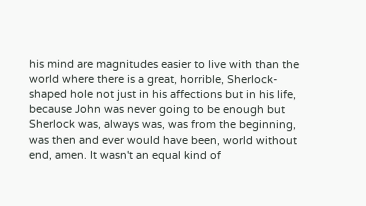his mind are magnitudes easier to live with than the world where there is a great, horrible, Sherlock-shaped hole not just in his affections but in his life, because John was never going to be enough but Sherlock was, always was, was from the beginning, was then and ever would have been, world without end, amen. It wasn't an equal kind of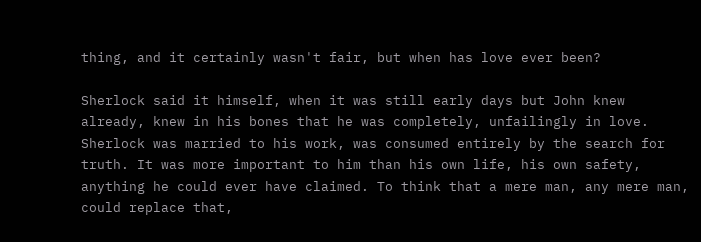thing, and it certainly wasn't fair, but when has love ever been?

Sherlock said it himself, when it was still early days but John knew already, knew in his bones that he was completely, unfailingly in love. Sherlock was married to his work, was consumed entirely by the search for truth. It was more important to him than his own life, his own safety, anything he could ever have claimed. To think that a mere man, any mere man, could replace that,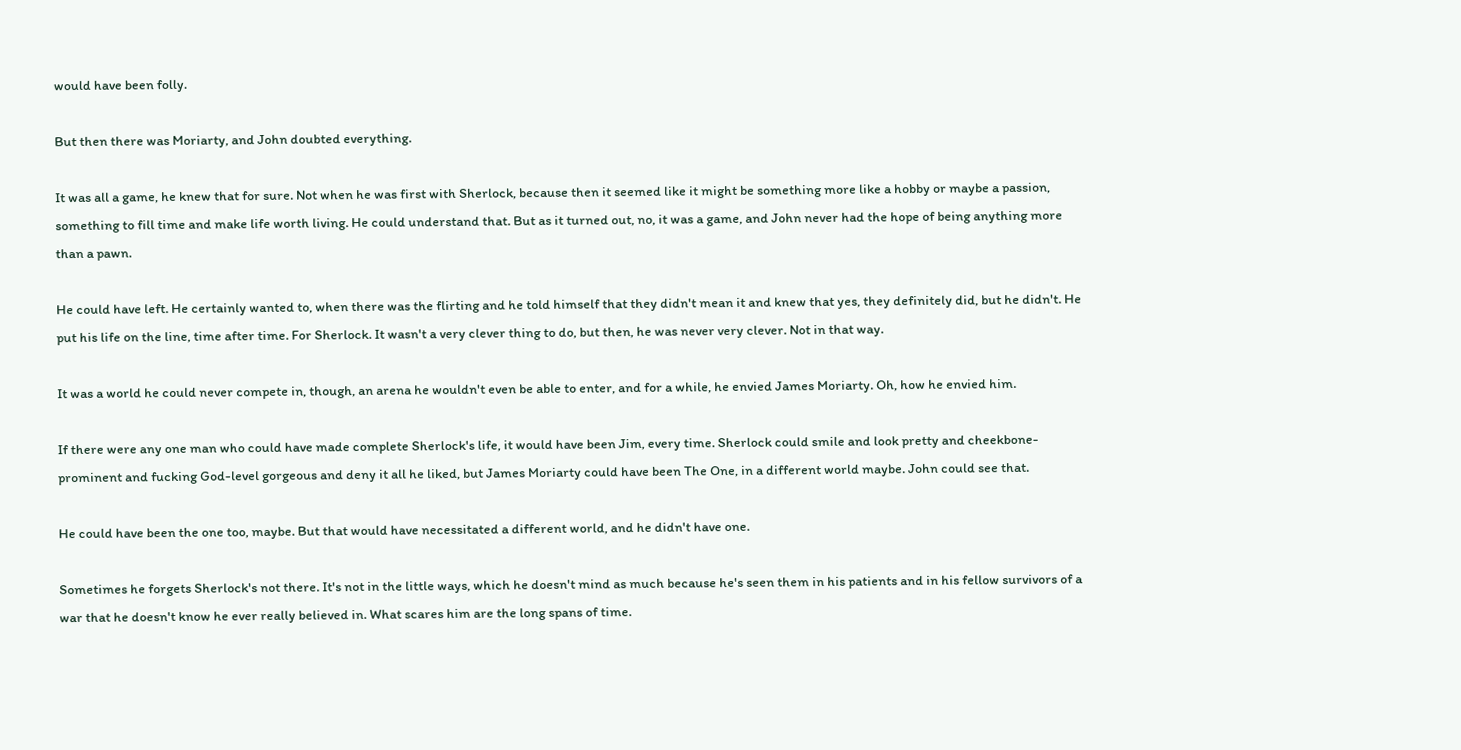would have been folly.

But then there was Moriarty, and John doubted everything.

It was all a game, he knew that for sure. Not when he was first with Sherlock, because then it seemed like it might be something more like a hobby or maybe a passion, something to fill time and make life worth living. He could understand that. But as it turned out, no, it was a game, and John never had the hope of being anything more than a pawn.

He could have left. He certainly wanted to, when there was the flirting and he told himself that they didn't mean it and knew that yes, they definitely did, but he didn't. He put his life on the line, time after time. For Sherlock. It wasn't a very clever thing to do, but then, he was never very clever. Not in that way.

It was a world he could never compete in, though, an arena he wouldn't even be able to enter, and for a while, he envied James Moriarty. Oh, how he envied him.

If there were any one man who could have made complete Sherlock's life, it would have been Jim, every time. Sherlock could smile and look pretty and cheekbone-prominent and fucking God-level gorgeous and deny it all he liked, but James Moriarty could have been The One, in a different world maybe. John could see that.

He could have been the one too, maybe. But that would have necessitated a different world, and he didn't have one.

Sometimes he forgets Sherlock's not there. It's not in the little ways, which he doesn't mind as much because he's seen them in his patients and in his fellow survivors of a war that he doesn't know he ever really believed in. What scares him are the long spans of time.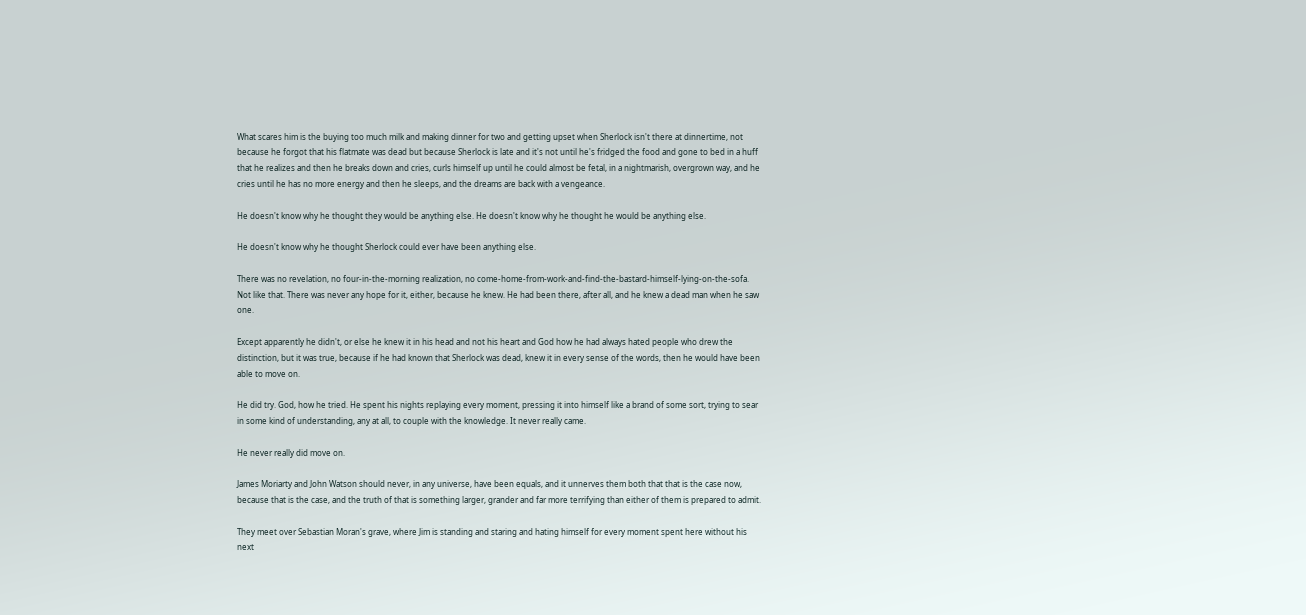What scares him is the buying too much milk and making dinner for two and getting upset when Sherlock isn't there at dinnertime, not because he forgot that his flatmate was dead but because Sherlock is late and it's not until he's fridged the food and gone to bed in a huff that he realizes and then he breaks down and cries, curls himself up until he could almost be fetal, in a nightmarish, overgrown way, and he cries until he has no more energy and then he sleeps, and the dreams are back with a vengeance.

He doesn't know why he thought they would be anything else. He doesn't know why he thought he would be anything else.

He doesn't know why he thought Sherlock could ever have been anything else.

There was no revelation, no four-in-the-morning realization, no come-home-from-work-and-find-the-bastard-himself-lying-on-the-sofa. Not like that. There was never any hope for it, either, because he knew. He had been there, after all, and he knew a dead man when he saw one.

Except apparently he didn't, or else he knew it in his head and not his heart and God how he had always hated people who drew the distinction, but it was true, because if he had known that Sherlock was dead, knew it in every sense of the words, then he would have been able to move on.

He did try. God, how he tried. He spent his nights replaying every moment, pressing it into himself like a brand of some sort, trying to sear in some kind of understanding, any at all, to couple with the knowledge. It never really came.

He never really did move on.

James Moriarty and John Watson should never, in any universe, have been equals, and it unnerves them both that that is the case now, because that is the case, and the truth of that is something larger, grander and far more terrifying than either of them is prepared to admit.

They meet over Sebastian Moran's grave, where Jim is standing and staring and hating himself for every moment spent here without his next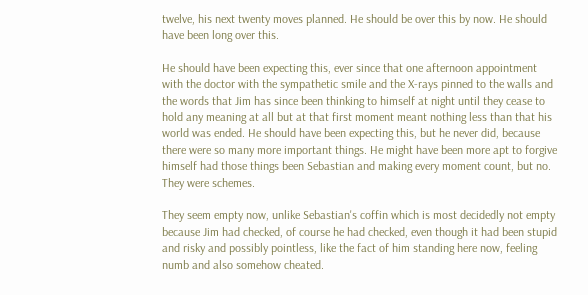twelve, his next twenty moves planned. He should be over this by now. He should have been long over this.

He should have been expecting this, ever since that one afternoon appointment with the doctor with the sympathetic smile and the X-rays pinned to the walls and the words that Jim has since been thinking to himself at night until they cease to hold any meaning at all but at that first moment meant nothing less than that his world was ended. He should have been expecting this, but he never did, because there were so many more important things. He might have been more apt to forgive himself had those things been Sebastian and making every moment count, but no. They were schemes.

They seem empty now, unlike Sebastian's coffin which is most decidedly not empty because Jim had checked, of course he had checked, even though it had been stupid and risky and possibly pointless, like the fact of him standing here now, feeling numb and also somehow cheated.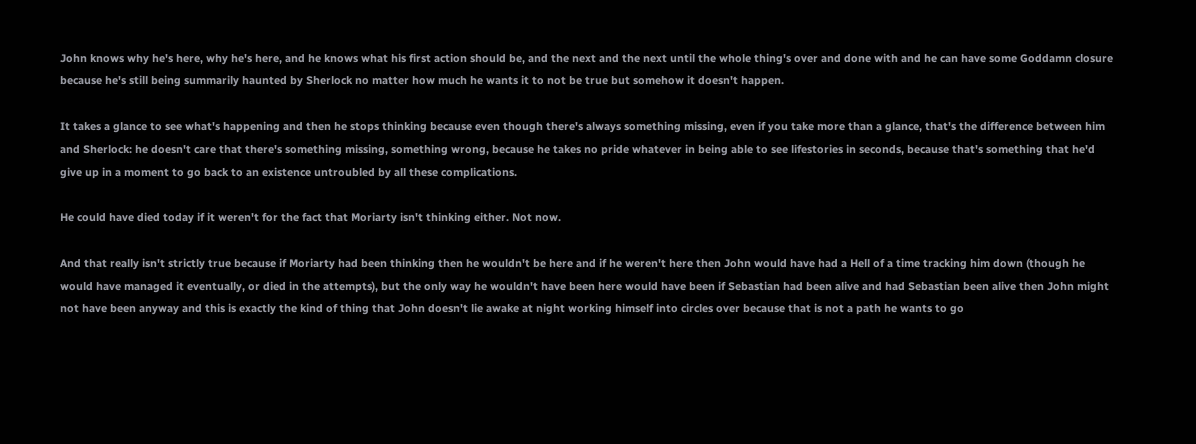John knows why he's here, why he's here, and he knows what his first action should be, and the next and the next until the whole thing's over and done with and he can have some Goddamn closure because he's still being summarily haunted by Sherlock no matter how much he wants it to not be true but somehow it doesn't happen.

It takes a glance to see what's happening and then he stops thinking because even though there's always something missing, even if you take more than a glance, that's the difference between him and Sherlock: he doesn't care that there's something missing, something wrong, because he takes no pride whatever in being able to see lifestories in seconds, because that's something that he'd give up in a moment to go back to an existence untroubled by all these complications.

He could have died today if it weren't for the fact that Moriarty isn't thinking either. Not now.

And that really isn't strictly true because if Moriarty had been thinking then he wouldn't be here and if he weren't here then John would have had a Hell of a time tracking him down (though he would have managed it eventually, or died in the attempts), but the only way he wouldn't have been here would have been if Sebastian had been alive and had Sebastian been alive then John might not have been anyway and this is exactly the kind of thing that John doesn't lie awake at night working himself into circles over because that is not a path he wants to go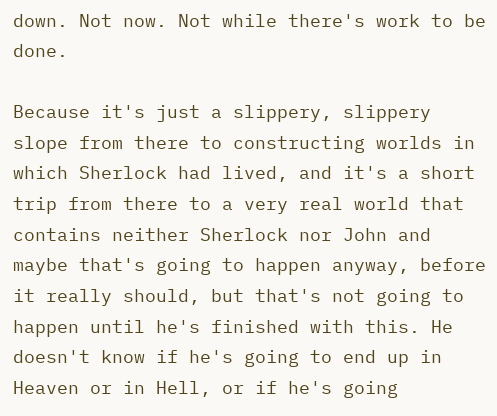down. Not now. Not while there's work to be done.

Because it's just a slippery, slippery slope from there to constructing worlds in which Sherlock had lived, and it's a short trip from there to a very real world that contains neither Sherlock nor John and maybe that's going to happen anyway, before it really should, but that's not going to happen until he's finished with this. He doesn't know if he's going to end up in Heaven or in Hell, or if he's going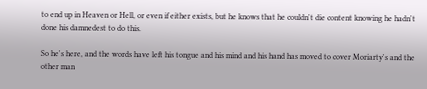to end up in Heaven or Hell, or even if either exists, but he knows that he couldn't die content knowing he hadn't done his damnedest to do this.

So he's here, and the words have left his tongue and his mind and his hand has moved to cover Moriarty's and the other man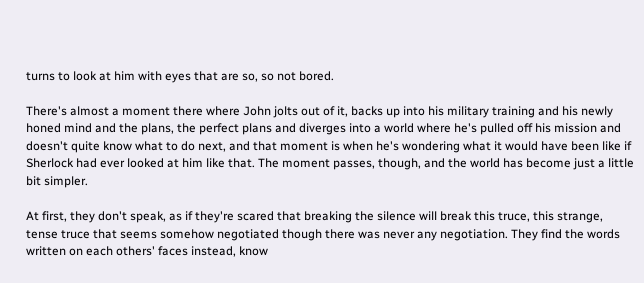turns to look at him with eyes that are so, so not bored.

There's almost a moment there where John jolts out of it, backs up into his military training and his newly honed mind and the plans, the perfect plans and diverges into a world where he's pulled off his mission and doesn't quite know what to do next, and that moment is when he's wondering what it would have been like if Sherlock had ever looked at him like that. The moment passes, though, and the world has become just a little bit simpler.

At first, they don't speak, as if they're scared that breaking the silence will break this truce, this strange, tense truce that seems somehow negotiated though there was never any negotiation. They find the words written on each others' faces instead, know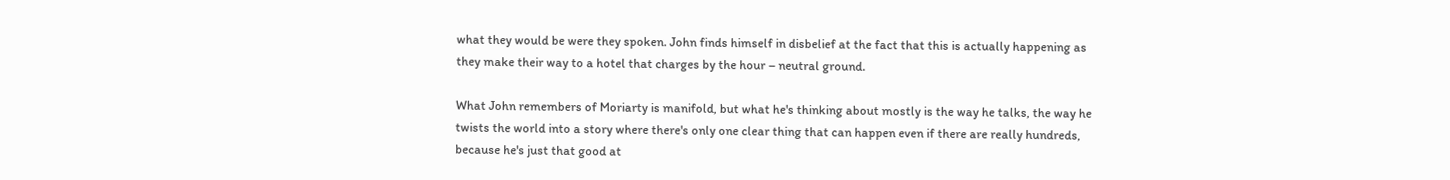what they would be were they spoken. John finds himself in disbelief at the fact that this is actually happening as they make their way to a hotel that charges by the hour – neutral ground.

What John remembers of Moriarty is manifold, but what he's thinking about mostly is the way he talks, the way he twists the world into a story where there's only one clear thing that can happen even if there are really hundreds, because he's just that good at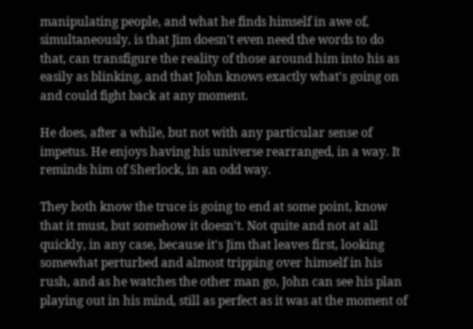manipulating people, and what he finds himself in awe of, simultaneously, is that Jim doesn't even need the words to do that, can transfigure the reality of those around him into his as easily as blinking, and that John knows exactly what's going on and could fight back at any moment.

He does, after a while, but not with any particular sense of impetus. He enjoys having his universe rearranged, in a way. It reminds him of Sherlock, in an odd way.

They both know the truce is going to end at some point, know that it must, but somehow it doesn't. Not quite and not at all quickly, in any case, because it's Jim that leaves first, looking somewhat perturbed and almost tripping over himself in his rush, and as he watches the other man go, John can see his plan playing out in his mind, still as perfect as it was at the moment of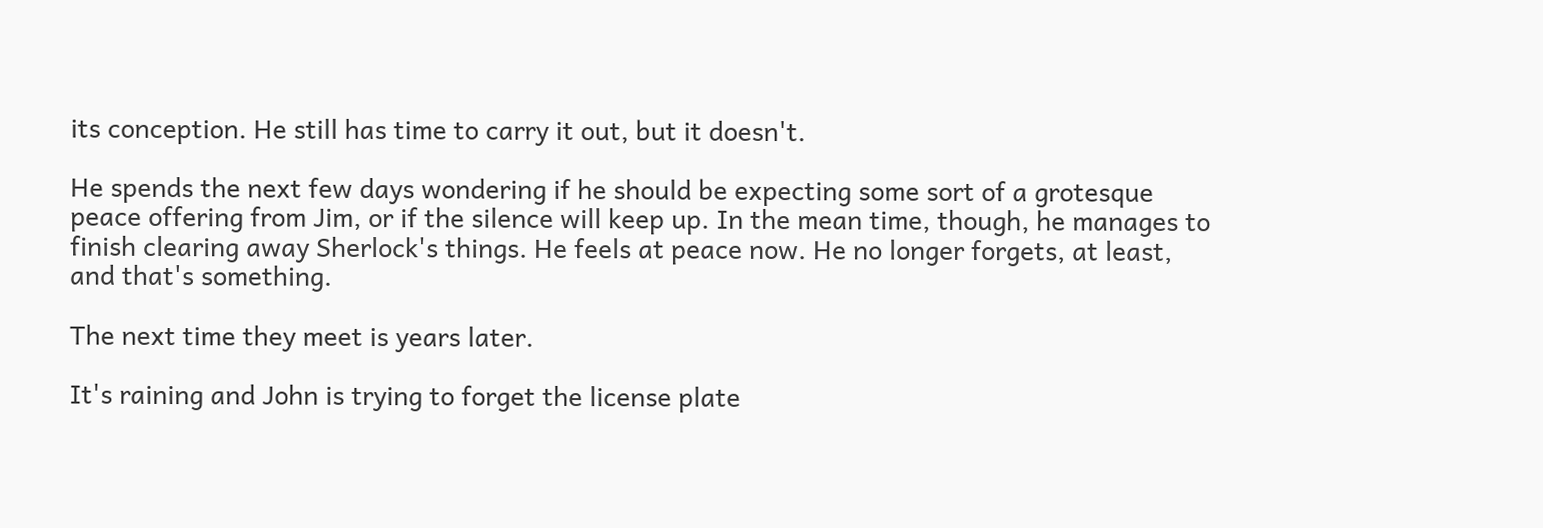its conception. He still has time to carry it out, but it doesn't.

He spends the next few days wondering if he should be expecting some sort of a grotesque peace offering from Jim, or if the silence will keep up. In the mean time, though, he manages to finish clearing away Sherlock's things. He feels at peace now. He no longer forgets, at least, and that's something.

The next time they meet is years later.

It's raining and John is trying to forget the license plate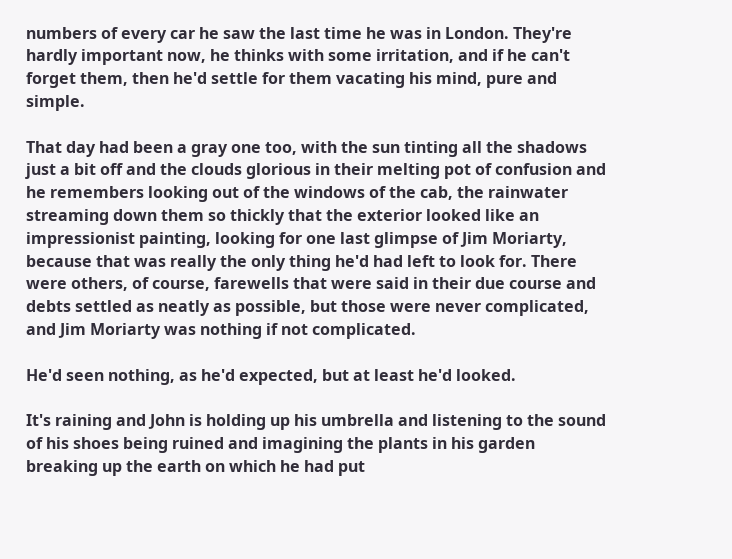numbers of every car he saw the last time he was in London. They're hardly important now, he thinks with some irritation, and if he can't forget them, then he'd settle for them vacating his mind, pure and simple.

That day had been a gray one too, with the sun tinting all the shadows just a bit off and the clouds glorious in their melting pot of confusion and he remembers looking out of the windows of the cab, the rainwater streaming down them so thickly that the exterior looked like an impressionist painting, looking for one last glimpse of Jim Moriarty, because that was really the only thing he'd had left to look for. There were others, of course, farewells that were said in their due course and debts settled as neatly as possible, but those were never complicated, and Jim Moriarty was nothing if not complicated.

He'd seen nothing, as he'd expected, but at least he'd looked.

It's raining and John is holding up his umbrella and listening to the sound of his shoes being ruined and imagining the plants in his garden breaking up the earth on which he had put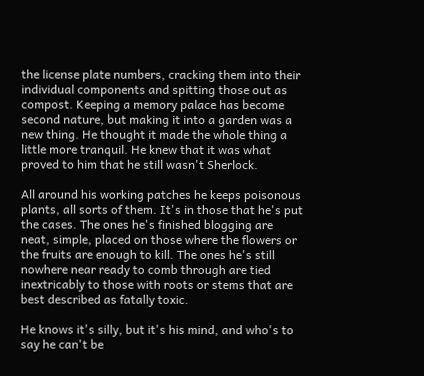the license plate numbers, cracking them into their individual components and spitting those out as compost. Keeping a memory palace has become second nature, but making it into a garden was a new thing. He thought it made the whole thing a little more tranquil. He knew that it was what proved to him that he still wasn't Sherlock.

All around his working patches he keeps poisonous plants, all sorts of them. It's in those that he's put the cases. The ones he's finished blogging are neat, simple, placed on those where the flowers or the fruits are enough to kill. The ones he's still nowhere near ready to comb through are tied inextricably to those with roots or stems that are best described as fatally toxic.

He knows it's silly, but it's his mind, and who's to say he can't be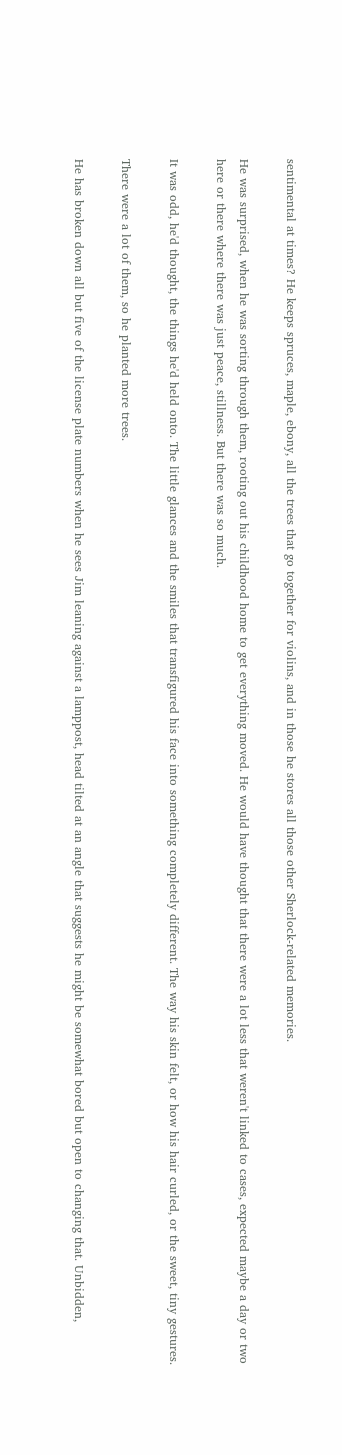sentimental at times? He keeps spruces, maple, ebony, all the trees that go together for violins, and in those he stores all those other Sherlock-related memories.

He was surprised, when he was sorting through them, rooting out his childhood home to get everything moved. He would have thought that there were a lot less that weren't linked to cases, expected maybe a day or two here or there where there was just peace, stillness. But there was so much.

It was odd, he'd thought, the things he'd held onto. The little glances and the smiles that transfigured his face into something completely different. The way his skin felt, or how his hair curled, or the sweet, tiny gestures.

There were a lot of them, so he planted more trees.

He has broken down all but five of the license plate numbers when he sees Jim leaning against a lamppost, head tilted at an angle that suggests he might be somewhat bored but open to changing that. Unbidden,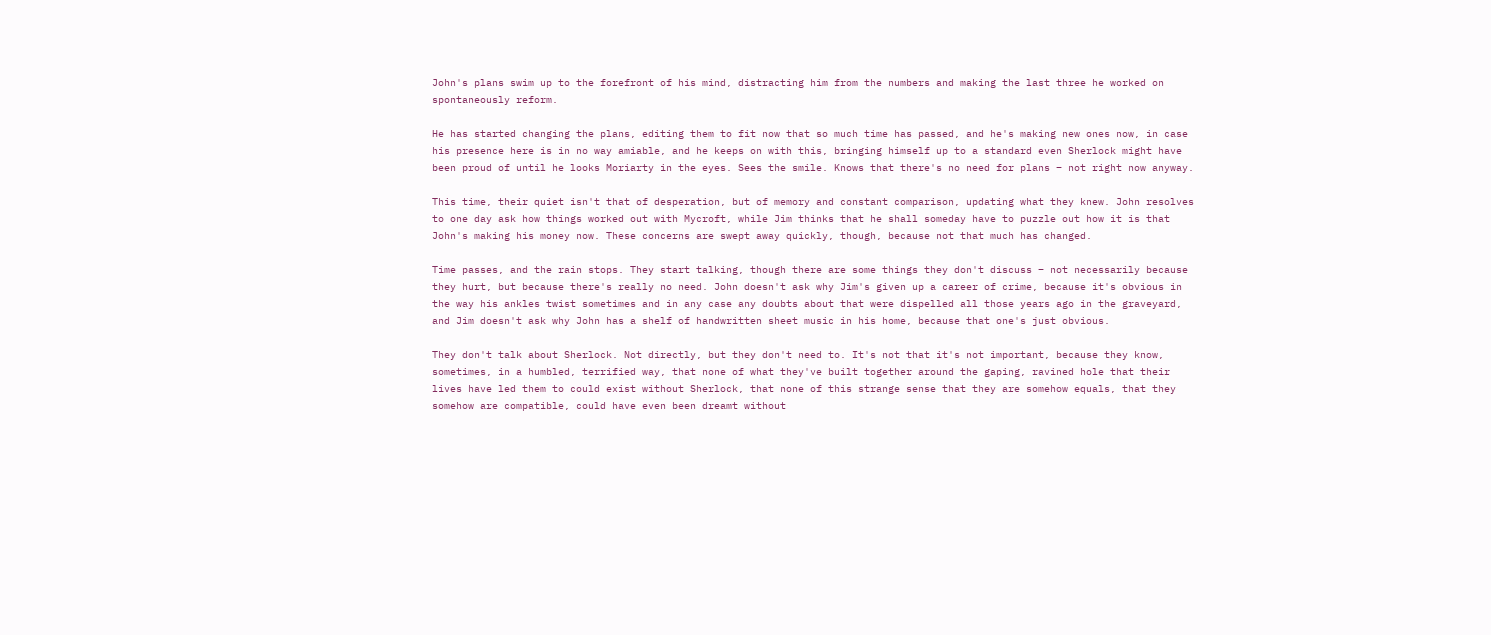John's plans swim up to the forefront of his mind, distracting him from the numbers and making the last three he worked on spontaneously reform.

He has started changing the plans, editing them to fit now that so much time has passed, and he's making new ones now, in case his presence here is in no way amiable, and he keeps on with this, bringing himself up to a standard even Sherlock might have been proud of until he looks Moriarty in the eyes. Sees the smile. Knows that there's no need for plans – not right now anyway.

This time, their quiet isn't that of desperation, but of memory and constant comparison, updating what they knew. John resolves to one day ask how things worked out with Mycroft, while Jim thinks that he shall someday have to puzzle out how it is that John's making his money now. These concerns are swept away quickly, though, because not that much has changed.

Time passes, and the rain stops. They start talking, though there are some things they don't discuss – not necessarily because they hurt, but because there's really no need. John doesn't ask why Jim's given up a career of crime, because it's obvious in the way his ankles twist sometimes and in any case any doubts about that were dispelled all those years ago in the graveyard, and Jim doesn't ask why John has a shelf of handwritten sheet music in his home, because that one's just obvious.

They don't talk about Sherlock. Not directly, but they don't need to. It's not that it's not important, because they know, sometimes, in a humbled, terrified way, that none of what they've built together around the gaping, ravined hole that their lives have led them to could exist without Sherlock, that none of this strange sense that they are somehow equals, that they somehow are compatible, could have even been dreamt without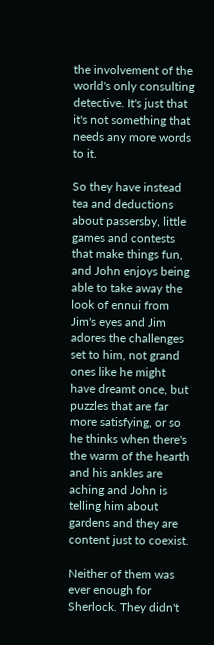the involvement of the world's only consulting detective. It's just that it's not something that needs any more words to it.

So they have instead tea and deductions about passersby, little games and contests that make things fun, and John enjoys being able to take away the look of ennui from Jim's eyes and Jim adores the challenges set to him, not grand ones like he might have dreamt once, but puzzles that are far more satisfying, or so he thinks when there's the warm of the hearth and his ankles are aching and John is telling him about gardens and they are content just to coexist.

Neither of them was ever enough for Sherlock. They didn't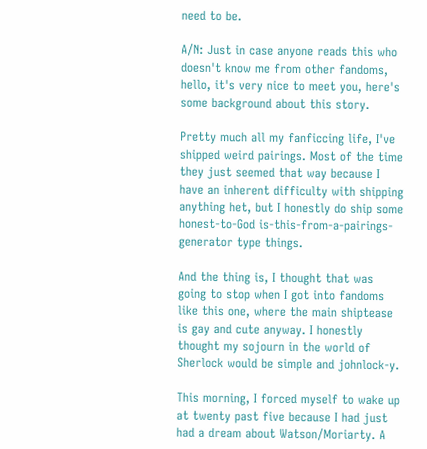need to be.

A/N: Just in case anyone reads this who doesn't know me from other fandoms, hello, it's very nice to meet you, here's some background about this story.

Pretty much all my fanficcing life, I've shipped weird pairings. Most of the time they just seemed that way because I have an inherent difficulty with shipping anything het, but I honestly do ship some honest-to-God is-this-from-a-pairings-generator type things.

And the thing is, I thought that was going to stop when I got into fandoms like this one, where the main shiptease is gay and cute anyway. I honestly thought my sojourn in the world of Sherlock would be simple and johnlock-y.

This morning, I forced myself to wake up at twenty past five because I had just had a dream about Watson/Moriarty. A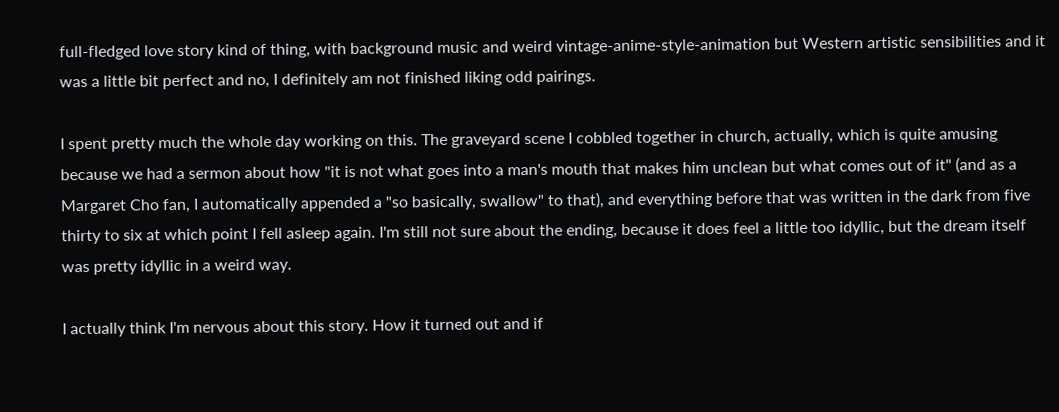full-fledged love story kind of thing, with background music and weird vintage-anime-style-animation but Western artistic sensibilities and it was a little bit perfect and no, I definitely am not finished liking odd pairings.

I spent pretty much the whole day working on this. The graveyard scene I cobbled together in church, actually, which is quite amusing because we had a sermon about how "it is not what goes into a man's mouth that makes him unclean but what comes out of it" (and as a Margaret Cho fan, I automatically appended a "so basically, swallow" to that), and everything before that was written in the dark from five thirty to six at which point I fell asleep again. I'm still not sure about the ending, because it does feel a little too idyllic, but the dream itself was pretty idyllic in a weird way.

I actually think I'm nervous about this story. How it turned out and if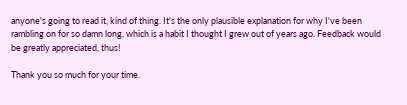anyone's going to read it, kind of thing. It's the only plausible explanation for why I've been rambling on for so damn long, which is a habit I thought I grew out of years ago. Feedback would be greatly appreciated, thus!

Thank you so much for your time.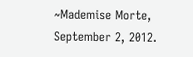~Mademise Morte, September 2, 2012.